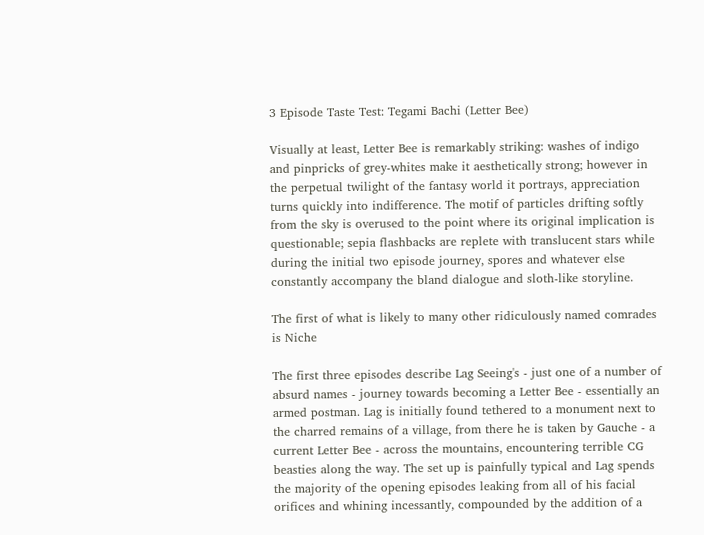3 Episode Taste Test: Tegami Bachi (Letter Bee)

Visually at least, Letter Bee is remarkably striking: washes of indigo and pinpricks of grey-whites make it aesthetically strong; however in the perpetual twilight of the fantasy world it portrays, appreciation turns quickly into indifference. The motif of particles drifting softly from the sky is overused to the point where its original implication is questionable; sepia flashbacks are replete with translucent stars while during the initial two episode journey, spores and whatever else constantly accompany the bland dialogue and sloth-like storyline.

The first of what is likely to many other ridiculously named comrades is Niche

The first three episodes describe Lag Seeing's - just one of a number of absurd names - journey towards becoming a Letter Bee - essentially an armed postman. Lag is initially found tethered to a monument next to the charred remains of a village, from there he is taken by Gauche - a current Letter Bee - across the mountains, encountering terrible CG beasties along the way. The set up is painfully typical and Lag spends the majority of the opening episodes leaking from all of his facial orifices and whining incessantly, compounded by the addition of a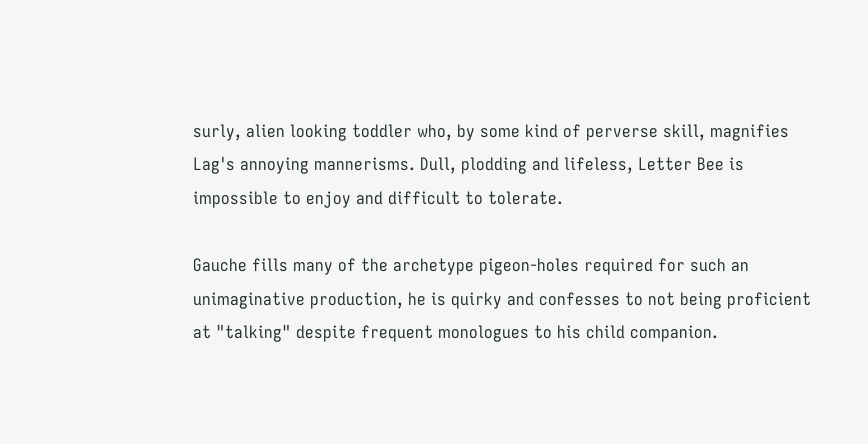surly, alien looking toddler who, by some kind of perverse skill, magnifies Lag's annoying mannerisms. Dull, plodding and lifeless, Letter Bee is impossible to enjoy and difficult to tolerate.

Gauche fills many of the archetype pigeon-holes required for such an unimaginative production, he is quirky and confesses to not being proficient at "talking" despite frequent monologues to his child companion.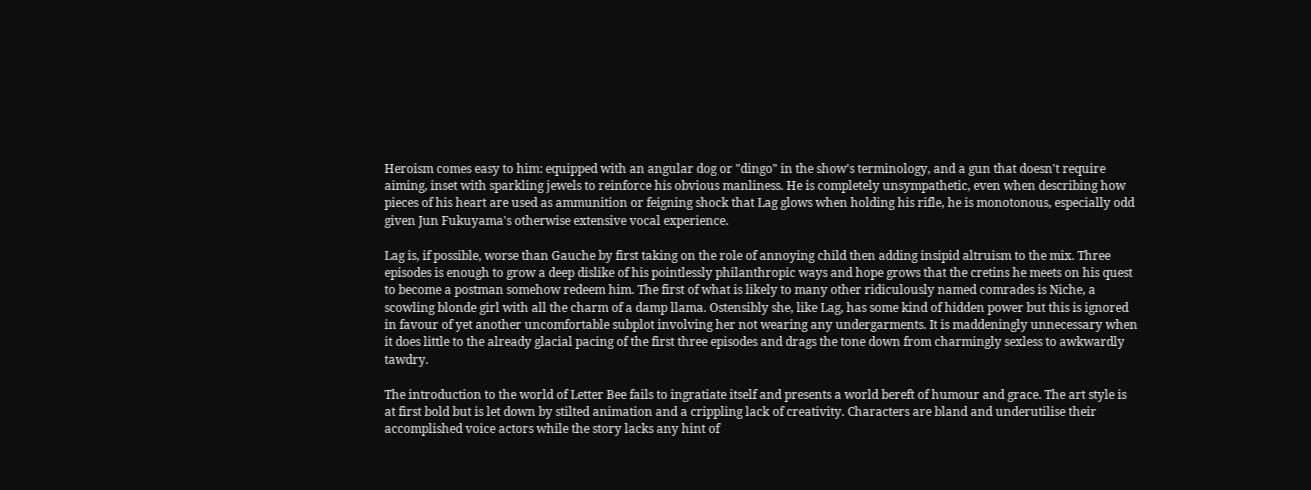Heroism comes easy to him: equipped with an angular dog or "dingo" in the show's terminology, and a gun that doesn't require aiming, inset with sparkling jewels to reinforce his obvious manliness. He is completely unsympathetic, even when describing how pieces of his heart are used as ammunition or feigning shock that Lag glows when holding his rifle, he is monotonous, especially odd given Jun Fukuyama's otherwise extensive vocal experience.

Lag is, if possible, worse than Gauche by first taking on the role of annoying child then adding insipid altruism to the mix. Three episodes is enough to grow a deep dislike of his pointlessly philanthropic ways and hope grows that the cretins he meets on his quest to become a postman somehow redeem him. The first of what is likely to many other ridiculously named comrades is Niche, a scowling blonde girl with all the charm of a damp llama. Ostensibly she, like Lag, has some kind of hidden power but this is ignored in favour of yet another uncomfortable subplot involving her not wearing any undergarments. It is maddeningly unnecessary when it does little to the already glacial pacing of the first three episodes and drags the tone down from charmingly sexless to awkwardly tawdry.

The introduction to the world of Letter Bee fails to ingratiate itself and presents a world bereft of humour and grace. The art style is at first bold but is let down by stilted animation and a crippling lack of creativity. Characters are bland and underutilise their accomplished voice actors while the story lacks any hint of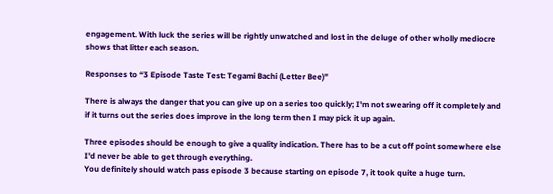engagement. With luck the series will be rightly unwatched and lost in the deluge of other wholly mediocre shows that litter each season.

Responses to “3 Episode Taste Test: Tegami Bachi (Letter Bee)”

There is always the danger that you can give up on a series too quickly; I'm not swearing off it completely and if it turns out the series does improve in the long term then I may pick it up again.

Three episodes should be enough to give a quality indication. There has to be a cut off point somewhere else I'd never be able to get through everything.
You definitely should watch pass episode 3 because starting on episode 7, it took quite a huge turn.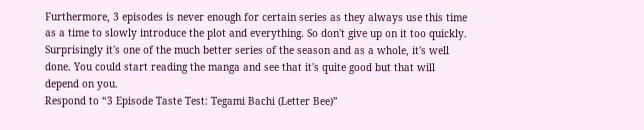Furthermore, 3 episodes is never enough for certain series as they always use this time as a time to slowly introduce the plot and everything. So don't give up on it too quickly. Surprisingly it's one of the much better series of the season and as a whole, it's well done. You could start reading the manga and see that it's quite good but that will depend on you.
Respond to “3 Episode Taste Test: Tegami Bachi (Letter Bee)”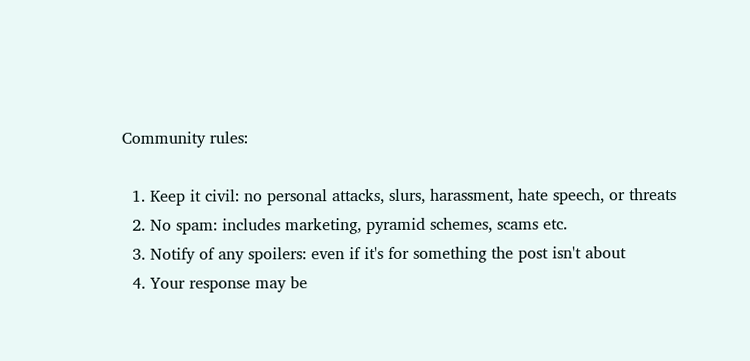Community rules:

  1. Keep it civil: no personal attacks, slurs, harassment, hate speech, or threats
  2. No spam: includes marketing, pyramid schemes, scams etc.
  3. Notify of any spoilers: even if it's for something the post isn't about
  4. Your response may be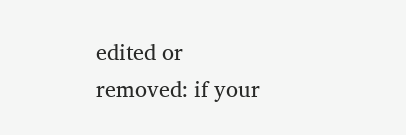edited or removed: if your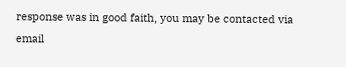response was in good faith, you may be contacted via email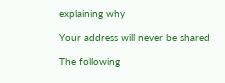explaining why

Your address will never be shared

The following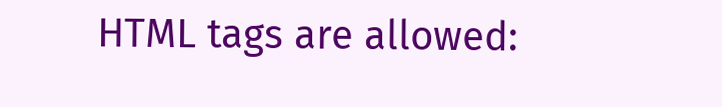HTML tags are allowed: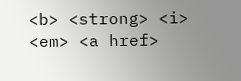<b> <strong> <i> <em> <a href>